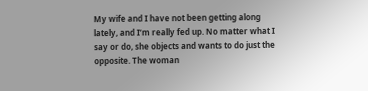My wife and I have not been getting along lately, and I’m really fed up. No matter what I say or do, she objects and wants to do just the opposite. The woman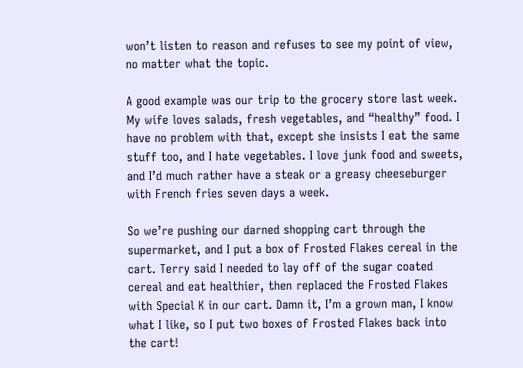won’t listen to reason and refuses to see my point of view, no matter what the topic.

A good example was our trip to the grocery store last week. My wife loves salads, fresh vegetables, and “healthy” food. I have no problem with that, except she insists I eat the same stuff too, and I hate vegetables. I love junk food and sweets, and I’d much rather have a steak or a greasy cheeseburger with French fries seven days a week.

So we’re pushing our darned shopping cart through the supermarket, and I put a box of Frosted Flakes cereal in the cart. Terry said I needed to lay off of the sugar coated cereal and eat healthier, then replaced the Frosted Flakes with Special K in our cart. Damn it, I’m a grown man, I know what I like, so I put two boxes of Frosted Flakes back into the cart!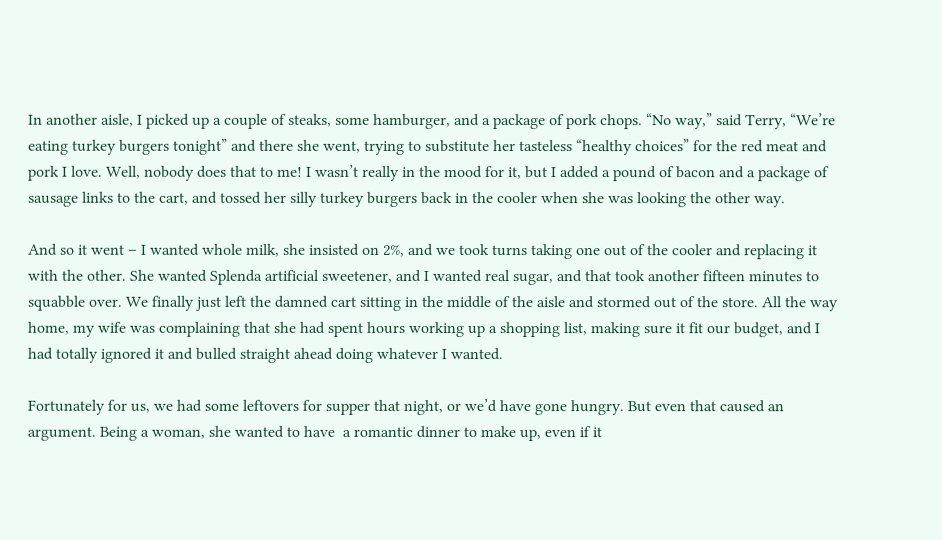In another aisle, I picked up a couple of steaks, some hamburger, and a package of pork chops. “No way,” said Terry, “We’re eating turkey burgers tonight” and there she went, trying to substitute her tasteless “healthy choices” for the red meat and pork I love. Well, nobody does that to me! I wasn’t really in the mood for it, but I added a pound of bacon and a package of sausage links to the cart, and tossed her silly turkey burgers back in the cooler when she was looking the other way.

And so it went – I wanted whole milk, she insisted on 2%, and we took turns taking one out of the cooler and replacing it with the other. She wanted Splenda artificial sweetener, and I wanted real sugar, and that took another fifteen minutes to squabble over. We finally just left the damned cart sitting in the middle of the aisle and stormed out of the store. All the way home, my wife was complaining that she had spent hours working up a shopping list, making sure it fit our budget, and I had totally ignored it and bulled straight ahead doing whatever I wanted.

Fortunately for us, we had some leftovers for supper that night, or we’d have gone hungry. But even that caused an argument. Being a woman, she wanted to have  a romantic dinner to make up, even if it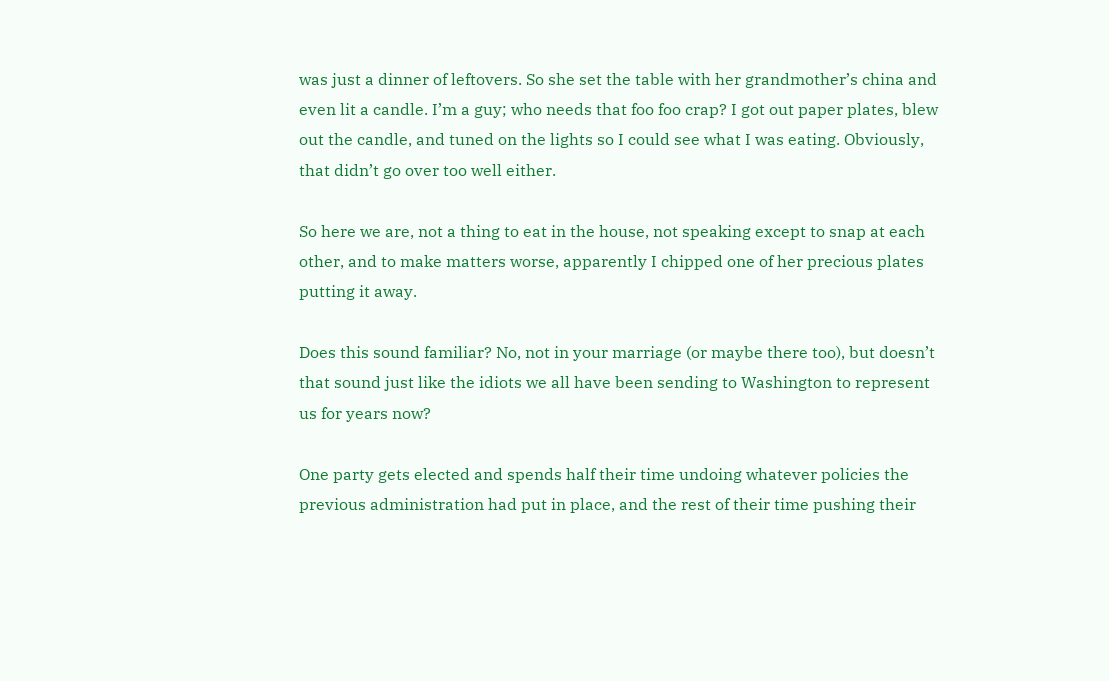was just a dinner of leftovers. So she set the table with her grandmother’s china and even lit a candle. I’m a guy; who needs that foo foo crap? I got out paper plates, blew out the candle, and tuned on the lights so I could see what I was eating. Obviously, that didn’t go over too well either.

So here we are, not a thing to eat in the house, not speaking except to snap at each other, and to make matters worse, apparently I chipped one of her precious plates putting it away.

Does this sound familiar? No, not in your marriage (or maybe there too), but doesn’t that sound just like the idiots we all have been sending to Washington to represent us for years now?

One party gets elected and spends half their time undoing whatever policies the previous administration had put in place, and the rest of their time pushing their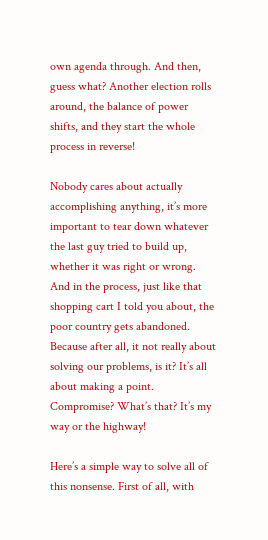own agenda through. And then, guess what? Another election rolls around, the balance of power shifts, and they start the whole process in reverse!

Nobody cares about actually accomplishing anything, it’s more important to tear down whatever the last guy tried to build up, whether it was right or wrong. And in the process, just like that shopping cart I told you about, the poor country gets abandoned. Because after all, it not really about solving our problems, is it? It’s all about making a point. Compromise? What’s that? It’s my way or the highway!

Here’s a simple way to solve all of this nonsense. First of all, with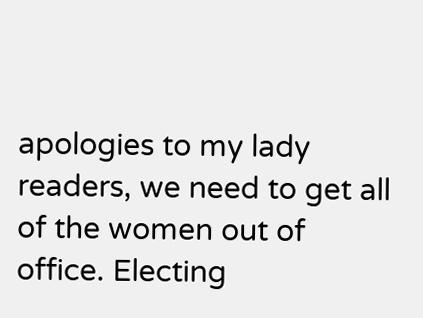apologies to my lady readers, we need to get all of the women out of office. Electing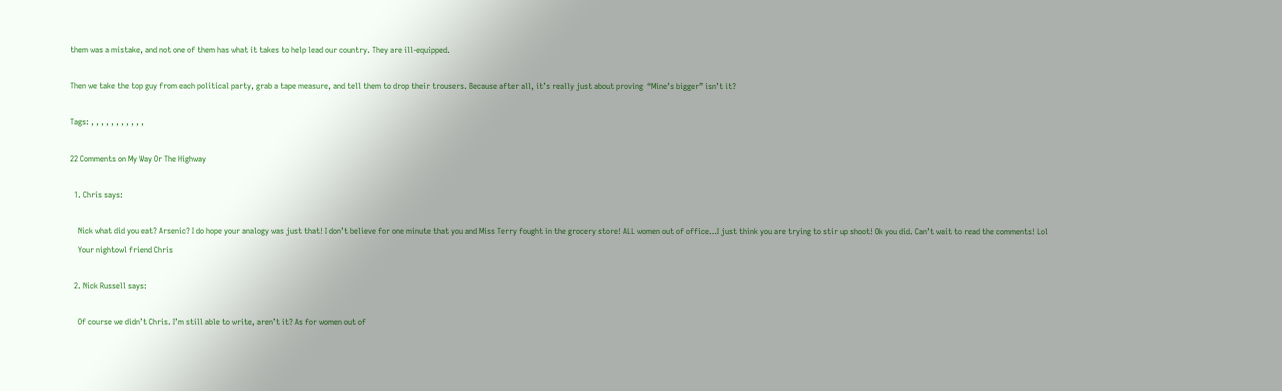them was a mistake, and not one of them has what it takes to help lead our country. They are ill-equipped.

Then we take the top guy from each political party, grab a tape measure, and tell them to drop their trousers. Because after all, it’s really just about proving  “Mine’s bigger” isn’t it?

Tags: , , , , , , , , , , ,

22 Comments on My Way Or The Highway

  1. Chris says:

    Nick what did you eat? Arsenic? I do hope your analogy was just that! I don’t believe for one minute that you and Miss Terry fought in the grocery store! ALL women out of office…I just think you are trying to stir up shoot! Ok you did. Can’t wait to read the comments! Lol
    Your nightowl friend Chris

  2. Nick Russell says:

    Of course we didn’t Chris. I’m still able to write, aren’t it? As for women out of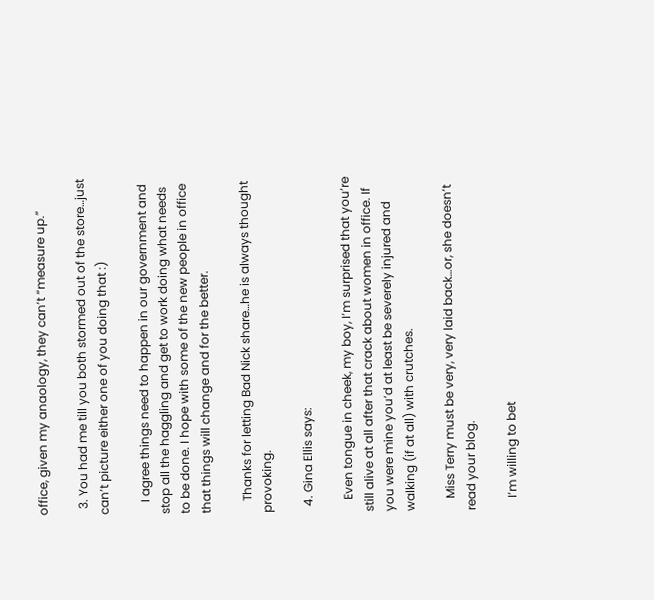office, given my anaology, they can’t “measure up.”

  3. You had me till you both stormed out of the store…just can’t picture either one of you doing that :)

    I agree things need to happen in our government and stop all the haggling and get to work doing what needs to be done. I hope with some of the new people in office that things will change and for the better.

    Thanks for letting Bad Nick share…he is always thought provoking.

  4. Gina Ellis says:

    Even tongue in cheek, my boy, I’m surprised that you’re still alive at all after that crack about women in office. If you were mine you’d at least be severely injured and walking (if at all) with crutches.

    Miss Terry must be very, very laid back…or, she doesn’t read your blog.

    I’m willing to bet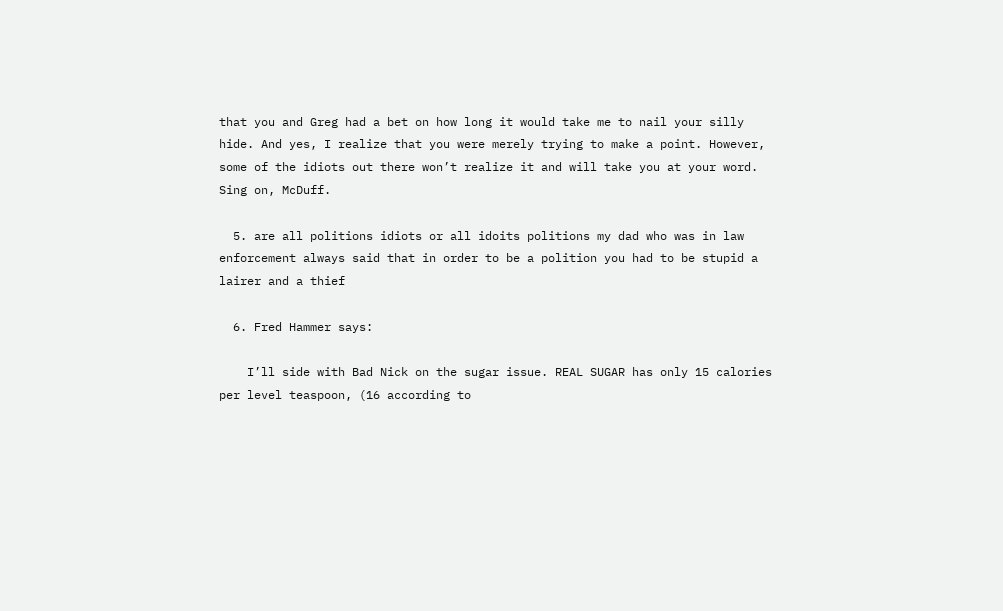that you and Greg had a bet on how long it would take me to nail your silly hide. And yes, I realize that you were merely trying to make a point. However, some of the idiots out there won’t realize it and will take you at your word. Sing on, McDuff.

  5. are all politions idiots or all idoits politions my dad who was in law enforcement always said that in order to be a polition you had to be stupid a lairer and a thief

  6. Fred Hammer says:

    I’ll side with Bad Nick on the sugar issue. REAL SUGAR has only 15 calories per level teaspoon, (16 according to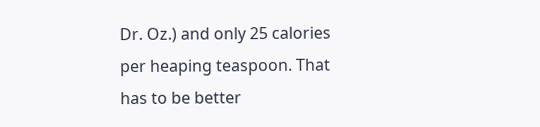Dr. Oz.) and only 25 calories per heaping teaspoon. That has to be better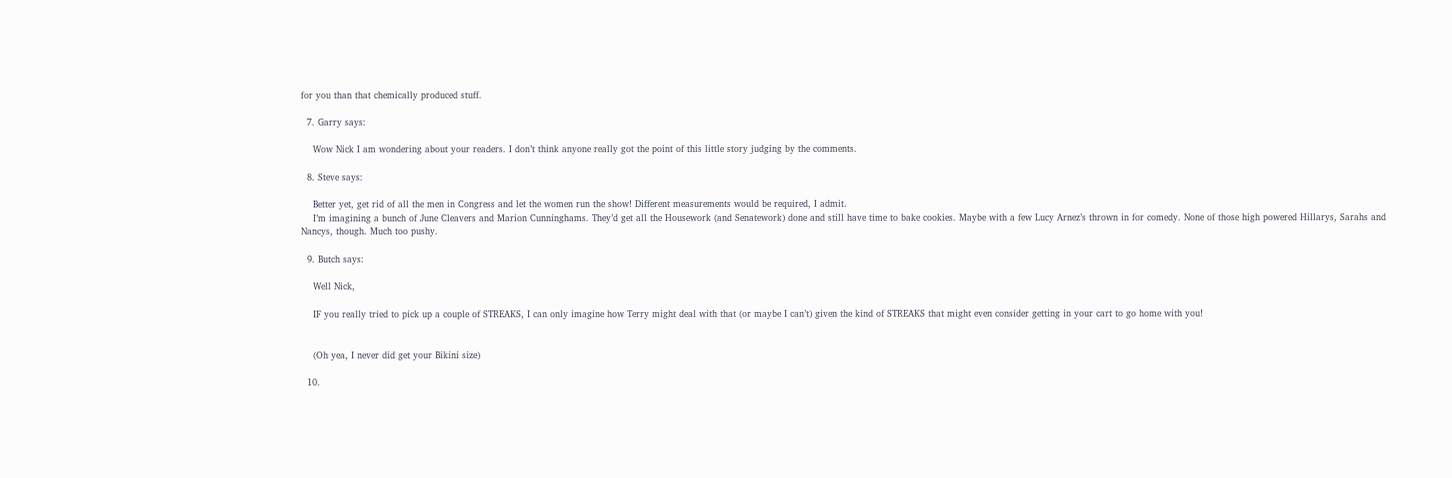for you than that chemically produced stuff.

  7. Garry says:

    Wow Nick I am wondering about your readers. I don’t think anyone really got the point of this little story judging by the comments.

  8. Steve says:

    Better yet, get rid of all the men in Congress and let the women run the show! Different measurements would be required, I admit.
    I’m imagining a bunch of June Cleavers and Marion Cunninghams. They’d get all the Housework (and Senatework) done and still have time to bake cookies. Maybe with a few Lucy Arnez’s thrown in for comedy. None of those high powered Hillarys, Sarahs and Nancys, though. Much too pushy.

  9. Butch says:

    Well Nick,

    IF you really tried to pick up a couple of STREAKS, I can only imagine how Terry might deal with that (or maybe I can’t) given the kind of STREAKS that might even consider getting in your cart to go home with you!


    (Oh yea, I never did get your Bikini size)

  10.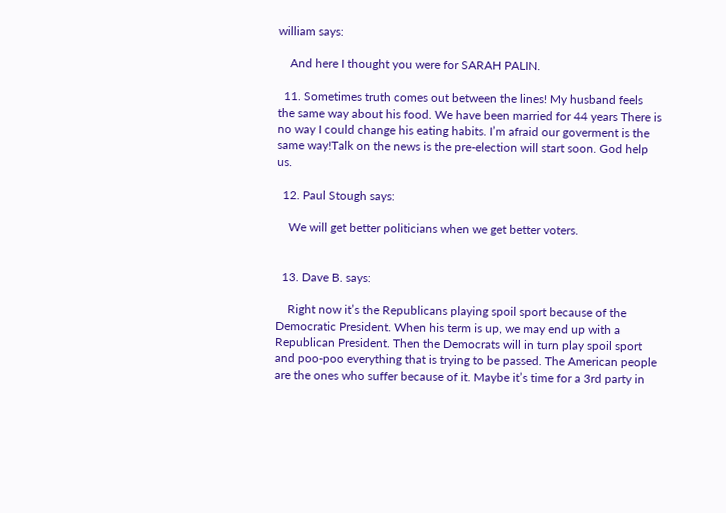william says:

    And here I thought you were for SARAH PALIN.

  11. Sometimes truth comes out between the lines! My husband feels the same way about his food. We have been married for 44 years There is no way I could change his eating habits. I’m afraid our goverment is the same way!Talk on the news is the pre-election will start soon. God help us.

  12. Paul Stough says:

    We will get better politicians when we get better voters.


  13. Dave B. says:

    Right now it’s the Republicans playing spoil sport because of the Democratic President. When his term is up, we may end up with a Republican President. Then the Democrats will in turn play spoil sport and poo-poo everything that is trying to be passed. The American people are the ones who suffer because of it. Maybe it’s time for a 3rd party in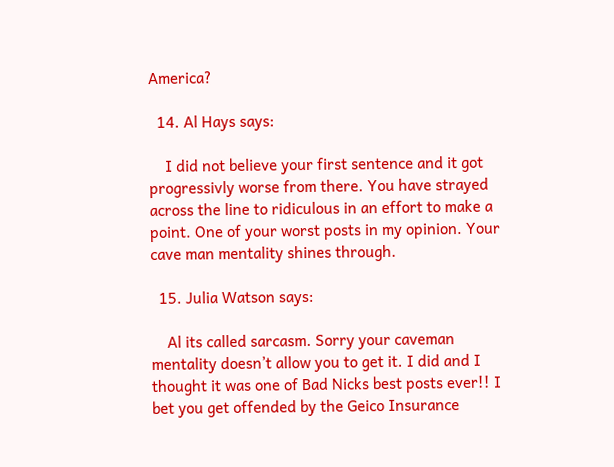America?

  14. Al Hays says:

    I did not believe your first sentence and it got progressivly worse from there. You have strayed across the line to ridiculous in an effort to make a point. One of your worst posts in my opinion. Your cave man mentality shines through.

  15. Julia Watson says:

    Al its called sarcasm. Sorry your caveman mentality doesn’t allow you to get it. I did and I thought it was one of Bad Nicks best posts ever!! I bet you get offended by the Geico Insurance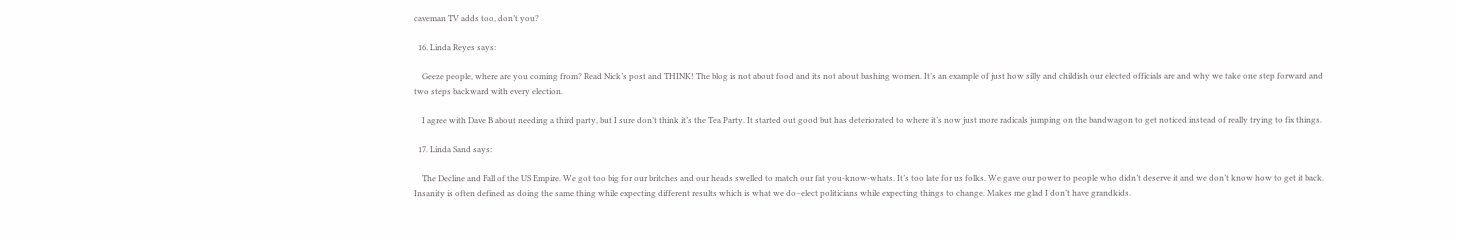caveman TV adds too, don’t you?

  16. Linda Reyes says:

    Geeze people, where are you coming from? Read Nick’s post and THINK! The blog is not about food and its not about bashing women. It’s an example of just how silly and childish our elected officials are and why we take one step forward and two steps backward with every election.

    I agree with Dave B about needing a third party, but I sure don’t think it’s the Tea Party. It started out good but has deteriorated to where it’s now just more radicals jumping on the bandwagon to get noticed instead of really trying to fix things.

  17. Linda Sand says:

    The Decline and Fall of the US Empire. We got too big for our britches and our heads swelled to match our fat you-know-whats. It’s too late for us folks. We gave our power to people who didn’t deserve it and we don’t know how to get it back. Insanity is often defined as doing the same thing while expecting different results which is what we do–elect politicians while expecting things to change. Makes me glad I don’t have grandkids.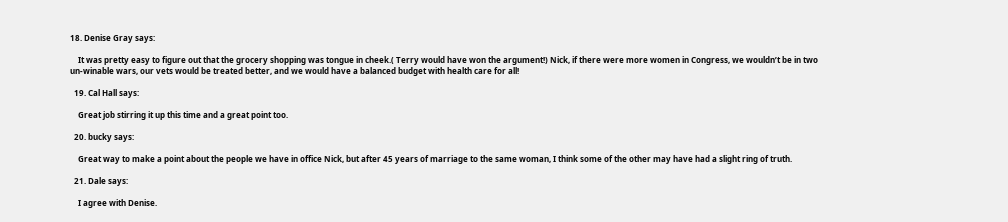18. Denise Gray says:

    It was pretty easy to figure out that the grocery shopping was tongue in cheek.( Terry would have won the argument!) Nick, if there were more women in Congress, we wouldn’t be in two un-winable wars, our vets would be treated better, and we would have a balanced budget with health care for all!

  19. Cal Hall says:

    Great job stirring it up this time and a great point too.

  20. bucky says:

    Great way to make a point about the people we have in office Nick, but after 45 years of marriage to the same woman, I think some of the other may have had a slight ring of truth.

  21. Dale says:

    I agree with Denise.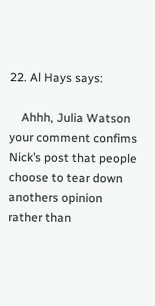22. Al Hays says:

    Ahhh, Julia Watson your comment confims Nick’s post that people choose to tear down anothers opinion rather than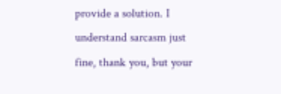provide a solution. I understand sarcasm just fine, thank you, but your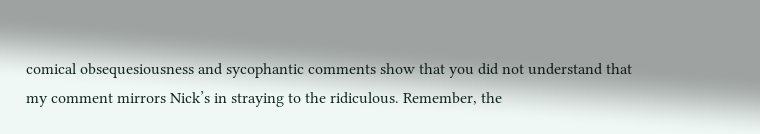comical obsequesiousness and sycophantic comments show that you did not understand that my comment mirrors Nick’s in straying to the ridiculous. Remember, the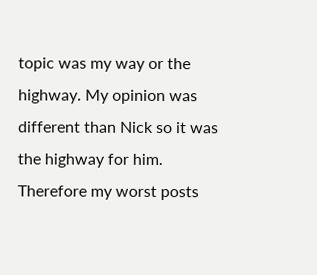topic was my way or the highway. My opinion was different than Nick so it was the highway for him. Therefore my worst posts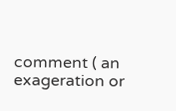comment ( an exageration or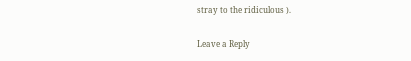stray to the ridiculous ).

Leave a Reply